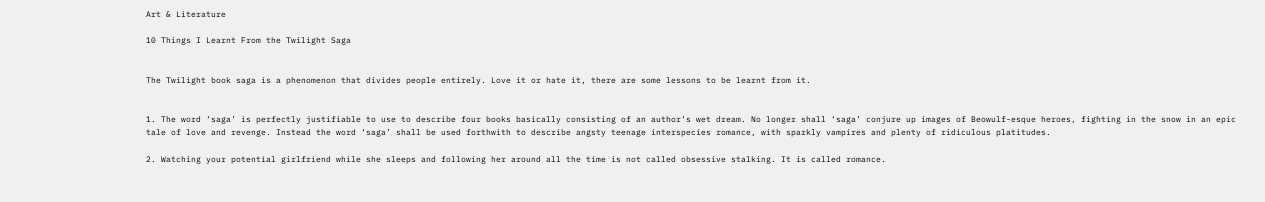Art & Literature

10 Things I Learnt From the Twilight Saga


The Twilight book saga is a phenomenon that divides people entirely. Love it or hate it, there are some lessons to be learnt from it.


1. The word ‘saga’ is perfectly justifiable to use to describe four books basically consisting of an author’s wet dream. No longer shall ‘saga’ conjure up images of Beowulf-esque heroes, fighting in the snow in an epic tale of love and revenge. Instead the word ‘saga’ shall be used forthwith to describe angsty teenage interspecies romance, with sparkly vampires and plenty of ridiculous platitudes.

2. Watching your potential girlfriend while she sleeps and following her around all the time is not called obsessive stalking. It is called romance.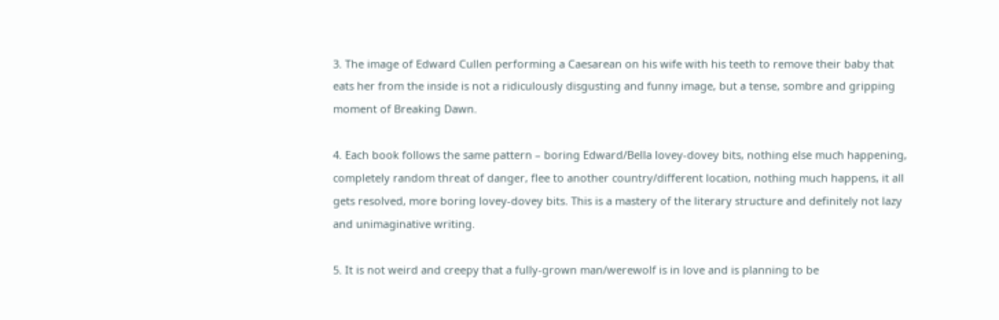3. The image of Edward Cullen performing a Caesarean on his wife with his teeth to remove their baby that eats her from the inside is not a ridiculously disgusting and funny image, but a tense, sombre and gripping moment of Breaking Dawn.

4. Each book follows the same pattern – boring Edward/Bella lovey-dovey bits, nothing else much happening, completely random threat of danger, flee to another country/different location, nothing much happens, it all gets resolved, more boring lovey-dovey bits. This is a mastery of the literary structure and definitely not lazy and unimaginative writing.

5. It is not weird and creepy that a fully-grown man/werewolf is in love and is planning to be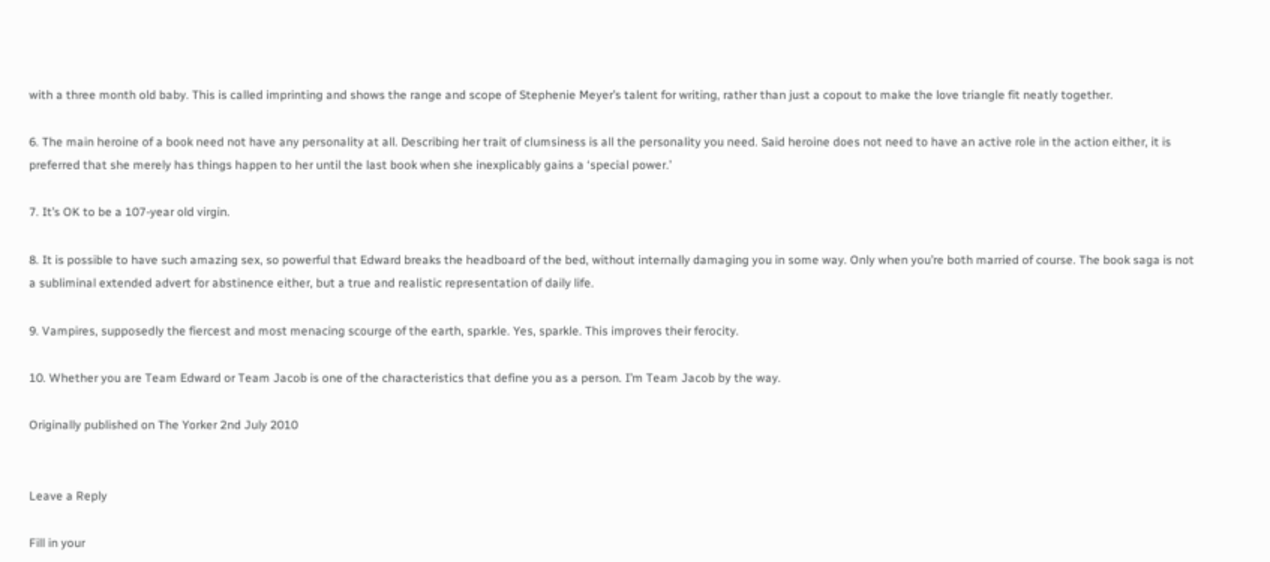with a three month old baby. This is called imprinting and shows the range and scope of Stephenie Meyer’s talent for writing, rather than just a copout to make the love triangle fit neatly together.

6. The main heroine of a book need not have any personality at all. Describing her trait of clumsiness is all the personality you need. Said heroine does not need to have an active role in the action either, it is preferred that she merely has things happen to her until the last book when she inexplicably gains a ‘special power.’

7. It’s OK to be a 107-year old virgin.

8. It is possible to have such amazing sex, so powerful that Edward breaks the headboard of the bed, without internally damaging you in some way. Only when you’re both married of course. The book saga is not a subliminal extended advert for abstinence either, but a true and realistic representation of daily life.

9. Vampires, supposedly the fiercest and most menacing scourge of the earth, sparkle. Yes, sparkle. This improves their ferocity.

10. Whether you are Team Edward or Team Jacob is one of the characteristics that define you as a person. I’m Team Jacob by the way.

Originally published on The Yorker 2nd July 2010


Leave a Reply

Fill in your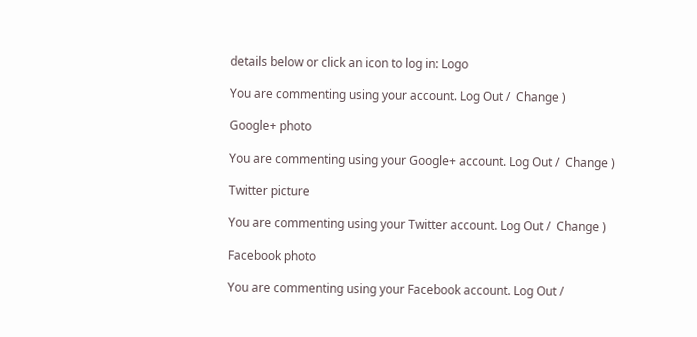details below or click an icon to log in: Logo

You are commenting using your account. Log Out /  Change )

Google+ photo

You are commenting using your Google+ account. Log Out /  Change )

Twitter picture

You are commenting using your Twitter account. Log Out /  Change )

Facebook photo

You are commenting using your Facebook account. Log Out /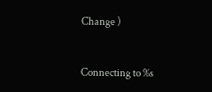Change )


Connecting to %s